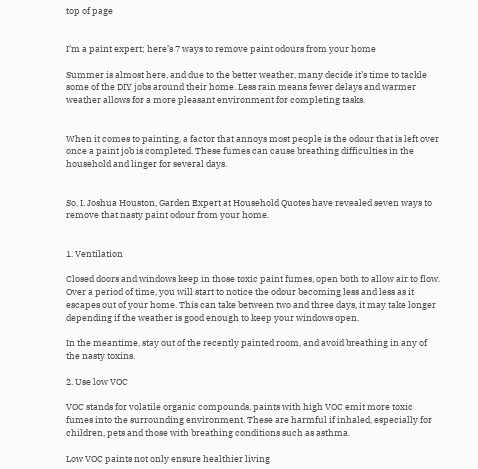top of page


I’m a paint expert; here’s 7 ways to remove paint odours from your home

Summer is almost here, and due to the better weather, many decide it’s time to tackle some of the DIY jobs around their home. Less rain means fewer delays and warmer weather allows for a more pleasant environment for completing tasks.


When it comes to painting, a factor that annoys most people is the odour that is left over once a paint job is completed. These fumes can cause breathing difficulties in the household and linger for several days.


So, I, Joshua Houston, Garden Expert at Household Quotes have revealed seven ways to remove that nasty paint odour from your home.


1. Ventilation

Closed doors and windows keep in those toxic paint fumes, open both to allow air to flow. Over a period of time, you will start to notice the odour becoming less and less as it escapes out of your home. This can take between two and three days, it may take longer depending if the weather is good enough to keep your windows open.

In the meantime, stay out of the recently painted room, and avoid breathing in any of the nasty toxins.

2. Use low VOC

VOC stands for volatile organic compounds, paints with high VOC emit more toxic fumes into the surrounding environment. These are harmful if inhaled, especially for children, pets and those with breathing conditions such as asthma.

Low VOC paints not only ensure healthier living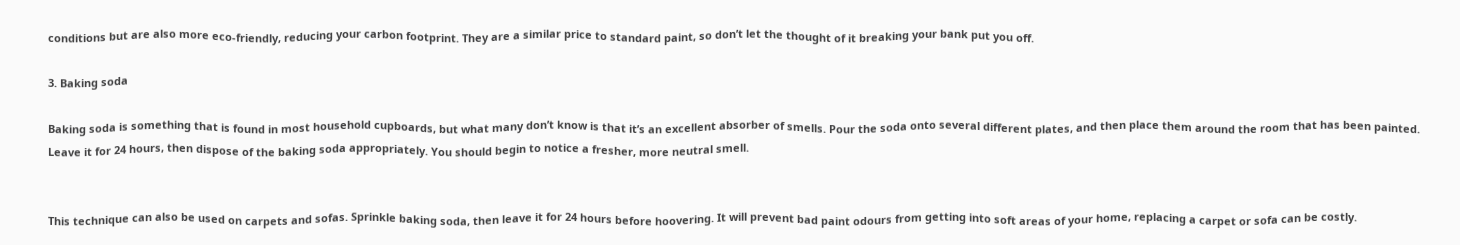conditions but are also more eco-friendly, reducing your carbon footprint. They are a similar price to standard paint, so don’t let the thought of it breaking your bank put you off.

3. Baking soda

Baking soda is something that is found in most household cupboards, but what many don’t know is that it’s an excellent absorber of smells. Pour the soda onto several different plates, and then place them around the room that has been painted. Leave it for 24 hours, then dispose of the baking soda appropriately. You should begin to notice a fresher, more neutral smell.


This technique can also be used on carpets and sofas. Sprinkle baking soda, then leave it for 24 hours before hoovering. It will prevent bad paint odours from getting into soft areas of your home, replacing a carpet or sofa can be costly.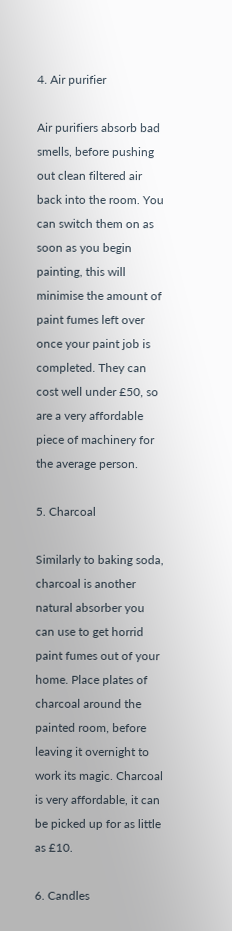4. Air purifier

Air purifiers absorb bad smells, before pushing out clean filtered air back into the room. You can switch them on as soon as you begin painting, this will minimise the amount of paint fumes left over once your paint job is completed. They can cost well under £50, so are a very affordable piece of machinery for the average person.

5. Charcoal

Similarly to baking soda, charcoal is another natural absorber you can use to get horrid paint fumes out of your home. Place plates of charcoal around the painted room, before leaving it overnight to work its magic. Charcoal is very affordable, it can be picked up for as little as £10.

6. Candles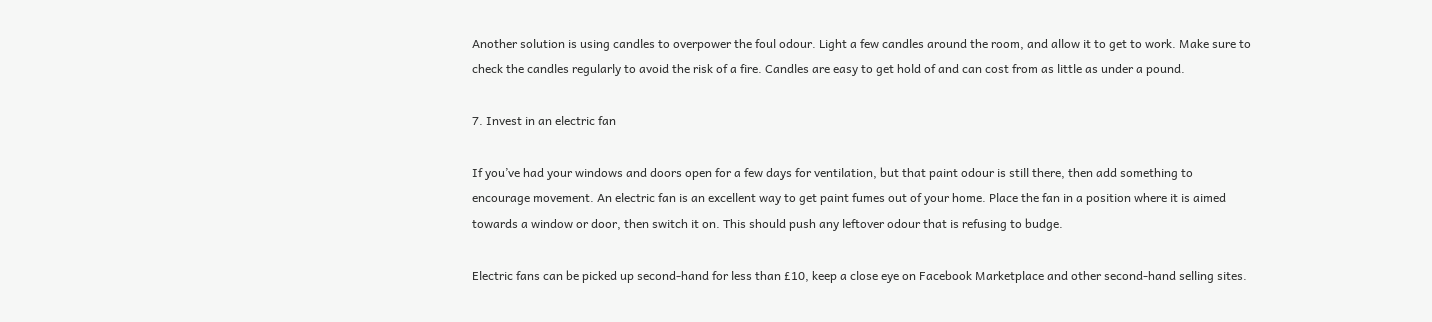Another solution is using candles to overpower the foul odour. Light a few candles around the room, and allow it to get to work. Make sure to check the candles regularly to avoid the risk of a fire. Candles are easy to get hold of and can cost from as little as under a pound.

7. Invest in an electric fan

If you’ve had your windows and doors open for a few days for ventilation, but that paint odour is still there, then add something to encourage movement. An electric fan is an excellent way to get paint fumes out of your home. Place the fan in a position where it is aimed towards a window or door, then switch it on. This should push any leftover odour that is refusing to budge.

Electric fans can be picked up second-hand for less than £10, keep a close eye on Facebook Marketplace and other second-hand selling sites.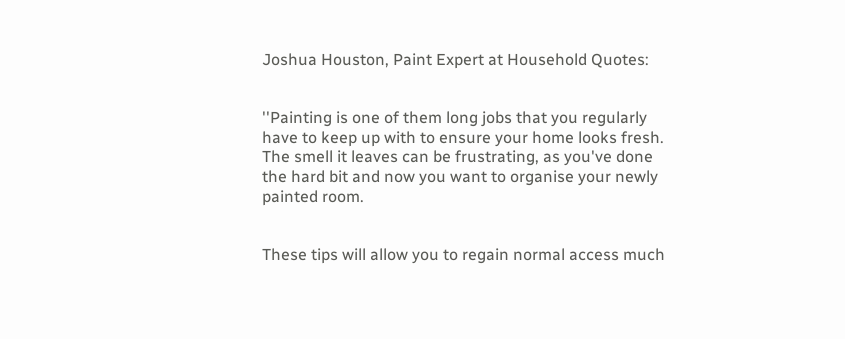Joshua Houston, Paint Expert at Household Quotes:


''Painting is one of them long jobs that you regularly have to keep up with to ensure your home looks fresh. The smell it leaves can be frustrating, as you've done the hard bit and now you want to organise your newly painted room.


These tips will allow you to regain normal access much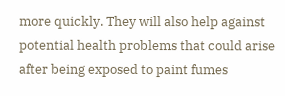more quickly. They will also help against potential health problems that could arise after being exposed to paint fumes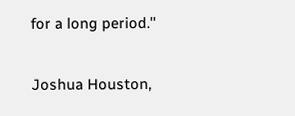for a long period.''

Joshua Houston,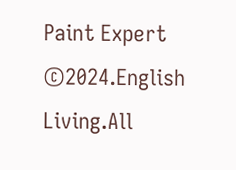Paint Expert
©2024.English Living.All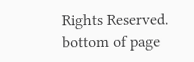Rights Reserved.
bottom of page